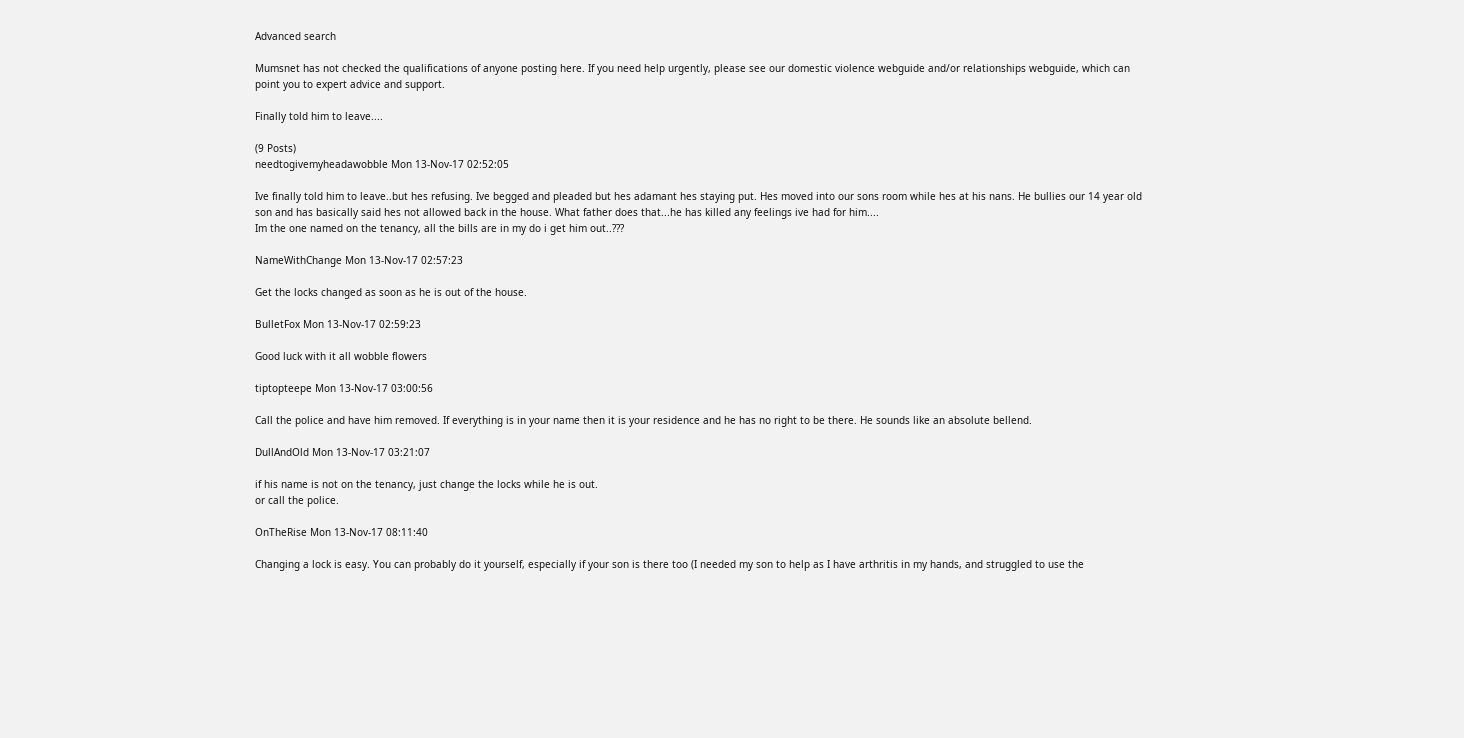Advanced search

Mumsnet has not checked the qualifications of anyone posting here. If you need help urgently, please see our domestic violence webguide and/or relationships webguide, which can point you to expert advice and support.

Finally told him to leave....

(9 Posts)
needtogivemyheadawobble Mon 13-Nov-17 02:52:05

Ive finally told him to leave..but hes refusing. Ive begged and pleaded but hes adamant hes staying put. Hes moved into our sons room while hes at his nans. He bullies our 14 year old son and has basically said hes not allowed back in the house. What father does that...he has killed any feelings ive had for him....
Im the one named on the tenancy, all the bills are in my do i get him out..???

NameWithChange Mon 13-Nov-17 02:57:23

Get the locks changed as soon as he is out of the house.

BulletFox Mon 13-Nov-17 02:59:23

Good luck with it all wobble flowers

tiptopteepe Mon 13-Nov-17 03:00:56

Call the police and have him removed. If everything is in your name then it is your residence and he has no right to be there. He sounds like an absolute bellend.

DullAndOld Mon 13-Nov-17 03:21:07

if his name is not on the tenancy, just change the locks while he is out.
or call the police.

OnTheRise Mon 13-Nov-17 08:11:40

Changing a lock is easy. You can probably do it yourself, especially if your son is there too (I needed my son to help as I have arthritis in my hands, and struggled to use the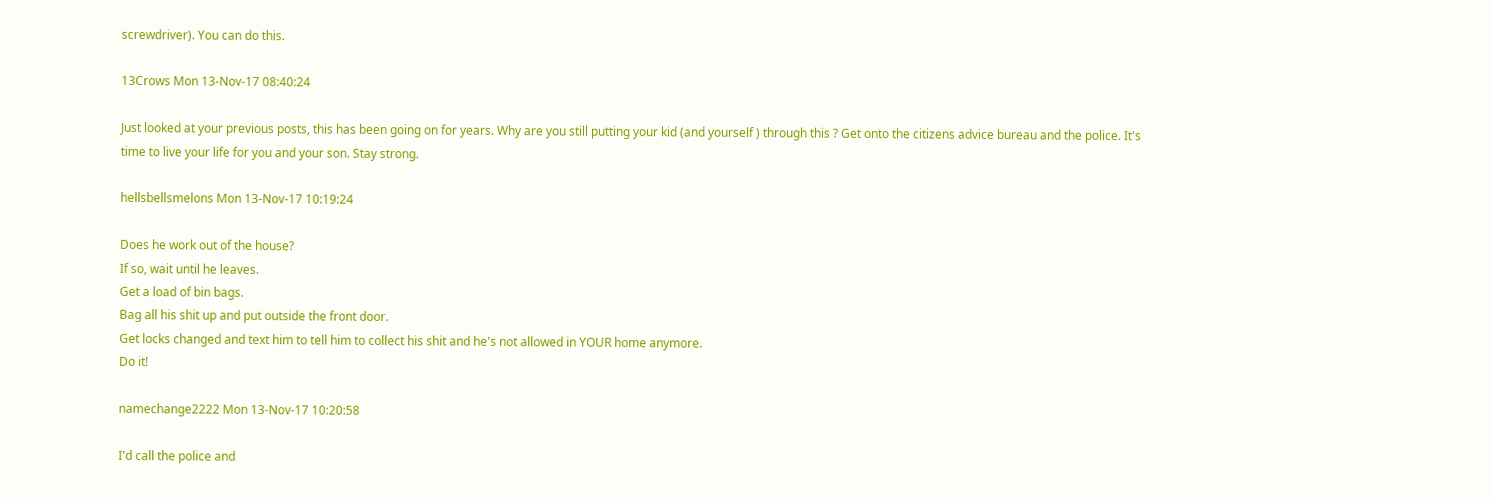screwdriver). You can do this.

13Crows Mon 13-Nov-17 08:40:24

Just looked at your previous posts, this has been going on for years. Why are you still putting your kid (and yourself ) through this ? Get onto the citizens advice bureau and the police. It's time to live your life for you and your son. Stay strong.

hellsbellsmelons Mon 13-Nov-17 10:19:24

Does he work out of the house?
If so, wait until he leaves.
Get a load of bin bags.
Bag all his shit up and put outside the front door.
Get locks changed and text him to tell him to collect his shit and he's not allowed in YOUR home anymore.
Do it!

namechange2222 Mon 13-Nov-17 10:20:58

I'd call the police and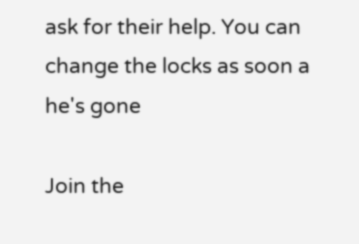ask for their help. You can change the locks as soon a he's gone

Join the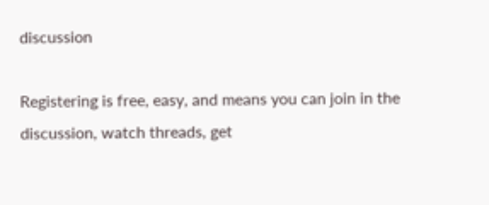discussion

Registering is free, easy, and means you can join in the discussion, watch threads, get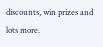discounts, win prizes and lots more.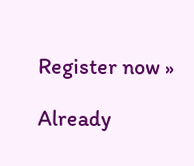Register now »

Already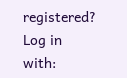registered? Log in with: